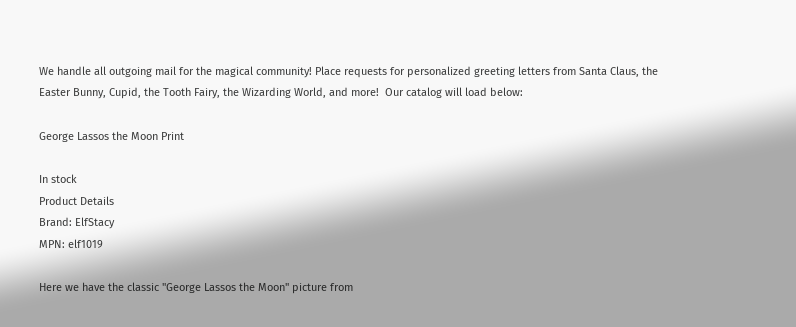We handle all outgoing mail for the magical community! Place requests for personalized greeting letters from Santa Claus, the Easter Bunny, Cupid, the Tooth Fairy, the Wizarding World, and more!  Our catalog will load below:

George Lassos the Moon Print

In stock
Product Details
Brand: ElfStacy
MPN: elf1019

Here we have the classic "George Lassos the Moon" picture from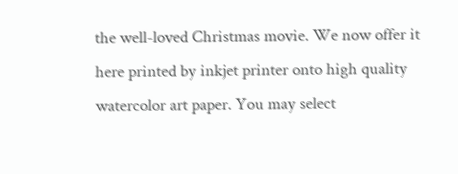the well-loved Christmas movie. We now offer it here printed by inkjet printer onto high quality watercolor art paper. You may select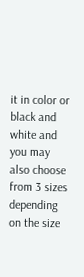it in color or black and white and you may also choose from 3 sizes depending on the size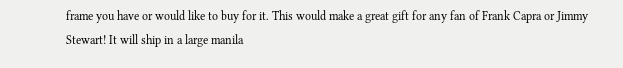frame you have or would like to buy for it. This would make a great gift for any fan of Frank Capra or Jimmy Stewart! It will ship in a large manila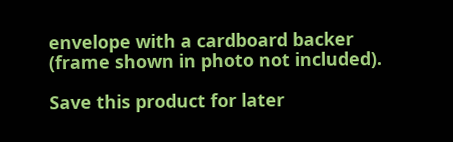envelope with a cardboard backer (frame shown in photo not included).

Save this product for later